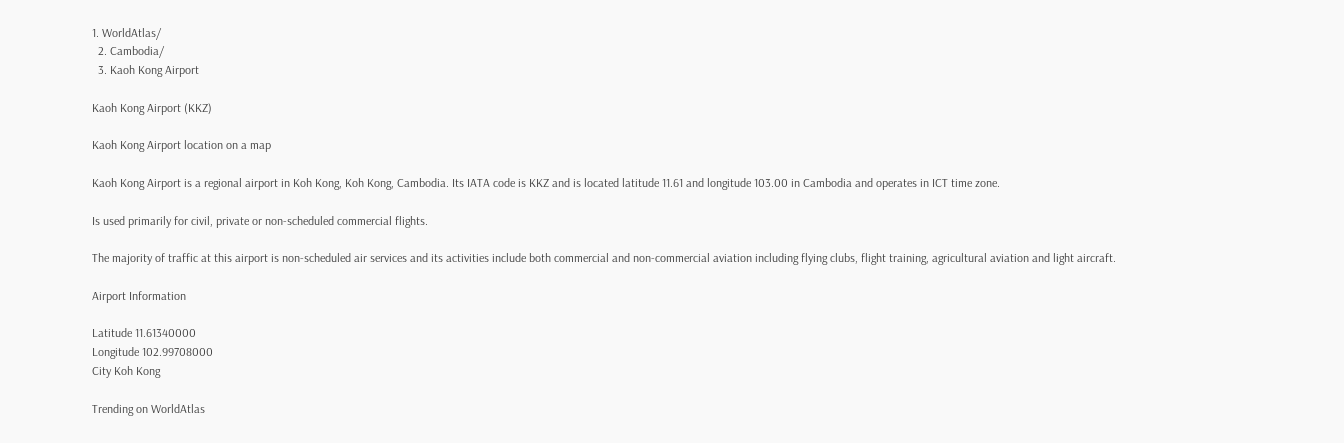1. WorldAtlas/
  2. Cambodia/
  3. Kaoh Kong Airport

Kaoh Kong Airport (KKZ)

Kaoh Kong Airport location on a map

Kaoh Kong Airport is a regional airport in Koh Kong, Koh Kong, Cambodia. Its IATA code is KKZ and is located latitude 11.61 and longitude 103.00 in Cambodia and operates in ICT time zone.

Is used primarily for civil, private or non-scheduled commercial flights.

The majority of traffic at this airport is non-scheduled air services and its activities include both commercial and non-commercial aviation including flying clubs, flight training, agricultural aviation and light aircraft.

Airport Information

Latitude 11.61340000
Longitude 102.99708000
City Koh Kong

Trending on WorldAtlas